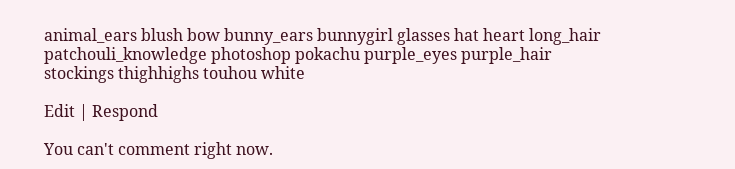animal_ears blush bow bunny_ears bunnygirl glasses hat heart long_hair patchouli_knowledge photoshop pokachu purple_eyes purple_hair stockings thighhighs touhou white

Edit | Respond

You can't comment right now.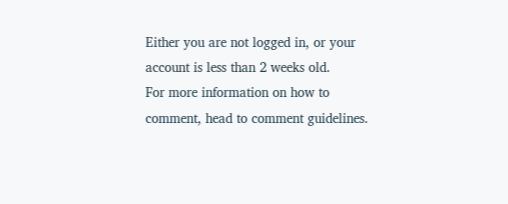Either you are not logged in, or your account is less than 2 weeks old.
For more information on how to comment, head to comment guidelines.